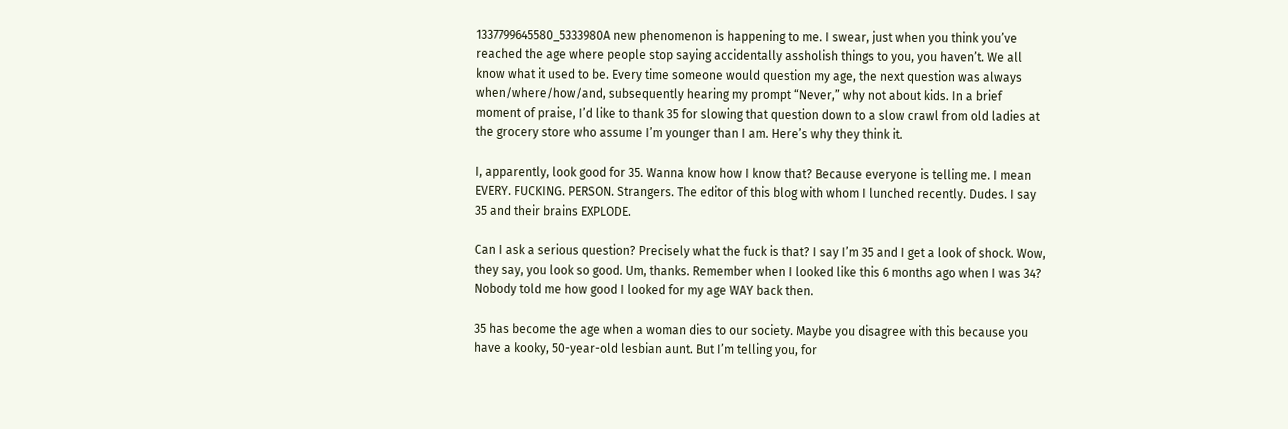1337799645580_5333980A new phenomenon is happening to me. I swear, just when you think you’ve reached the age where people stop saying accidentally assholish things to you, you haven’t. We all know what it used to be. Every time someone would question my age, the next question was always when/where/how/and, subsequently hearing my prompt “Never,” why not about kids. In a brief moment of praise, I’d like to thank 35 for slowing that question down to a slow crawl from old ladies at the grocery store who assume I’m younger than I am. Here’s why they think it.

I, apparently, look good for 35. Wanna know how I know that? Because everyone is telling me. I mean EVERY. FUCKING. PERSON. Strangers. The editor of this blog with whom I lunched recently. Dudes. I say 35 and their brains EXPLODE.

Can I ask a serious question? Precisely what the fuck is that? I say I’m 35 and I get a look of shock. Wow, they say, you look so good. Um, thanks. Remember when I looked like this 6 months ago when I was 34? Nobody told me how good I looked for my age WAY back then.

35 has become the age when a woman dies to our society. Maybe you disagree with this because you have a kooky, 50-year-old lesbian aunt. But I’m telling you, for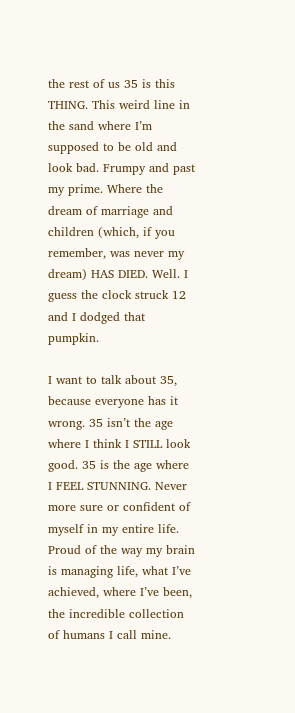the rest of us 35 is this THING. This weird line in the sand where I’m supposed to be old and look bad. Frumpy and past my prime. Where the dream of marriage and children (which, if you remember, was never my dream) HAS DIED. Well. I guess the clock struck 12 and I dodged that pumpkin.

I want to talk about 35, because everyone has it wrong. 35 isn’t the age where I think I STILL look good. 35 is the age where I FEEL STUNNING. Never more sure or confident of myself in my entire life. Proud of the way my brain is managing life, what I’ve achieved, where I’ve been, the incredible collection of humans I call mine.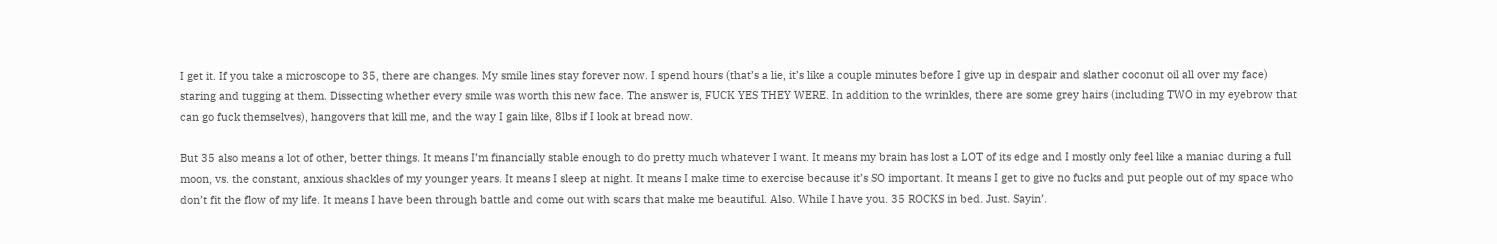I get it. If you take a microscope to 35, there are changes. My smile lines stay forever now. I spend hours (that’s a lie, it’s like a couple minutes before I give up in despair and slather coconut oil all over my face) staring and tugging at them. Dissecting whether every smile was worth this new face. The answer is, FUCK YES THEY WERE. In addition to the wrinkles, there are some grey hairs (including TWO in my eyebrow that can go fuck themselves), hangovers that kill me, and the way I gain like, 8lbs if I look at bread now.

But 35 also means a lot of other, better things. It means I’m financially stable enough to do pretty much whatever I want. It means my brain has lost a LOT of its edge and I mostly only feel like a maniac during a full moon, vs. the constant, anxious shackles of my younger years. It means I sleep at night. It means I make time to exercise because it’s SO important. It means I get to give no fucks and put people out of my space who don’t fit the flow of my life. It means I have been through battle and come out with scars that make me beautiful. Also. While I have you. 35 ROCKS in bed. Just. Sayin’.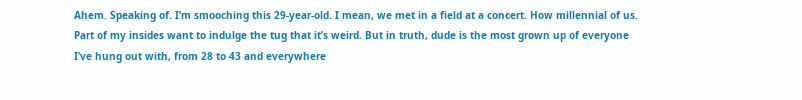Ahem. Speaking of. I’m smooching this 29-year-old. I mean, we met in a field at a concert. How millennial of us. Part of my insides want to indulge the tug that it’s weird. But in truth, dude is the most grown up of everyone I’ve hung out with, from 28 to 43 and everywhere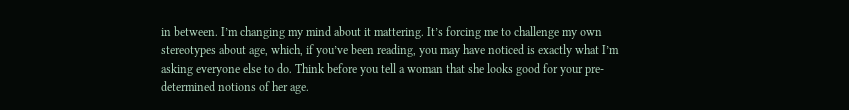in between. I’m changing my mind about it mattering. It’s forcing me to challenge my own stereotypes about age, which, if you’ve been reading, you may have noticed is exactly what I’m asking everyone else to do. Think before you tell a woman that she looks good for your pre-determined notions of her age.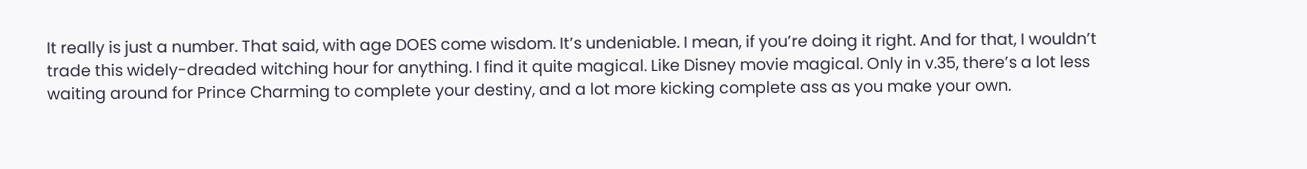It really is just a number. That said, with age DOES come wisdom. It’s undeniable. I mean, if you’re doing it right. And for that, I wouldn’t trade this widely-dreaded witching hour for anything. I find it quite magical. Like Disney movie magical. Only in v.35, there’s a lot less waiting around for Prince Charming to complete your destiny, and a lot more kicking complete ass as you make your own.